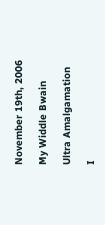November 19th, 2006

My Widdle Bwain

Ultra Amalgamation

I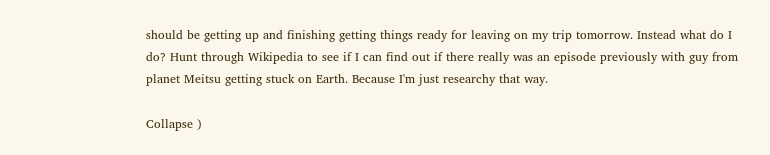should be getting up and finishing getting things ready for leaving on my trip tomorrow. Instead what do I do? Hunt through Wikipedia to see if I can find out if there really was an episode previously with guy from planet Meitsu getting stuck on Earth. Because I'm just researchy that way.

Collapse )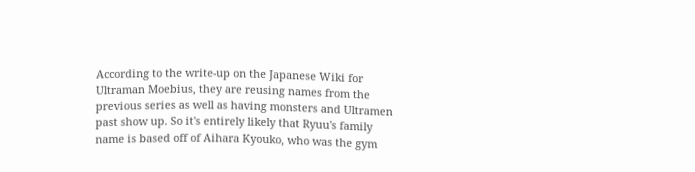According to the write-up on the Japanese Wiki for Ultraman Moebius, they are reusing names from the previous series as well as having monsters and Ultramen past show up. So it's entirely likely that Ryuu's family name is based off of Aihara Kyouko, who was the gym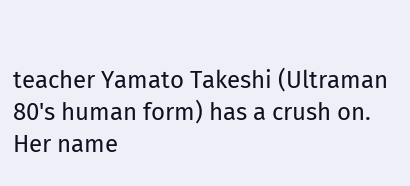teacher Yamato Takeshi (Ultraman 80's human form) has a crush on. Her name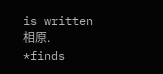is written 相原. *finds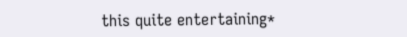this quite entertaining*